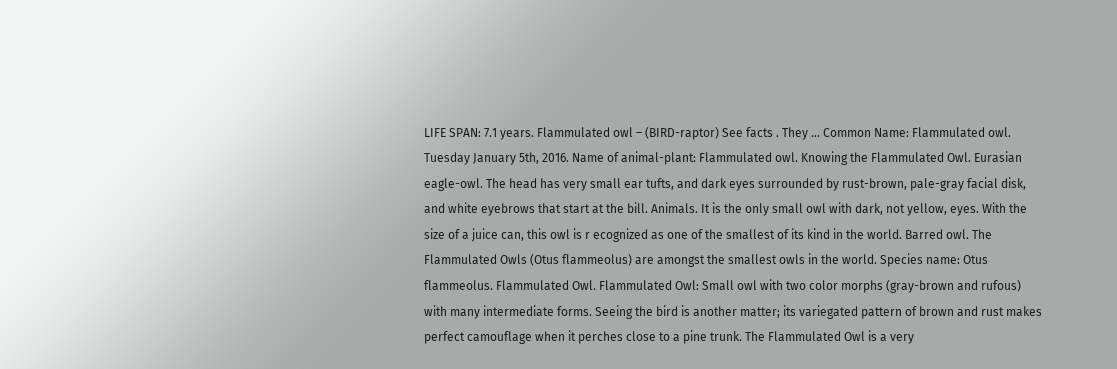LIFE SPAN: 7.1 years. Flammulated owl – (BIRD-raptor) See facts . They … Common Name: Flammulated owl. Tuesday January 5th, 2016. Name of animal-plant: Flammulated owl. Knowing the Flammulated Owl. Eurasian eagle-owl. The head has very small ear tufts, and dark eyes surrounded by rust-brown, pale-gray facial disk, and white eyebrows that start at the bill. Animals. It is the only small owl with dark, not yellow, eyes. With the size of a juice can, this owl is r ecognized as one of the smallest of its kind in the world. Barred owl. The Flammulated Owls (Otus flammeolus) are amongst the smallest owls in the world. Species name: Otus flammeolus. Flammulated Owl. Flammulated Owl: Small owl with two color morphs (gray-brown and rufous) with many intermediate forms. Seeing the bird is another matter; its variegated pattern of brown and rust makes perfect camouflage when it perches close to a pine trunk. The Flammulated Owl is a very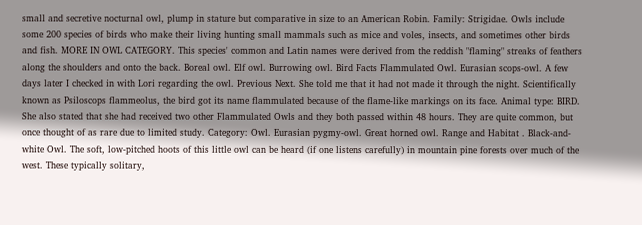small and secretive nocturnal owl, plump in stature but comparative in size to an American Robin. Family: Strigidae. Owls include some 200 species of birds who make their living hunting small mammals such as mice and voles, insects, and sometimes other birds and fish. MORE IN OWL CATEGORY. This species' common and Latin names were derived from the reddish "flaming" streaks of feathers along the shoulders and onto the back. Boreal owl. Elf owl. Burrowing owl. Bird Facts Flammulated Owl. Eurasian scops-owl. A few days later I checked in with Lori regarding the owl. Previous Next. She told me that it had not made it through the night. Scientifically known as Psiloscops flammeolus, the bird got its name flammulated because of the flame-like markings on its face. Animal type: BIRD. She also stated that she had received two other Flammulated Owls and they both passed within 48 hours. They are quite common, but once thought of as rare due to limited study. Category: Owl. Eurasian pygmy-owl. Great horned owl. Range and Habitat . Black-and-white Owl. The soft, low-pitched hoots of this little owl can be heard (if one listens carefully) in mountain pine forests over much of the west. These typically solitary,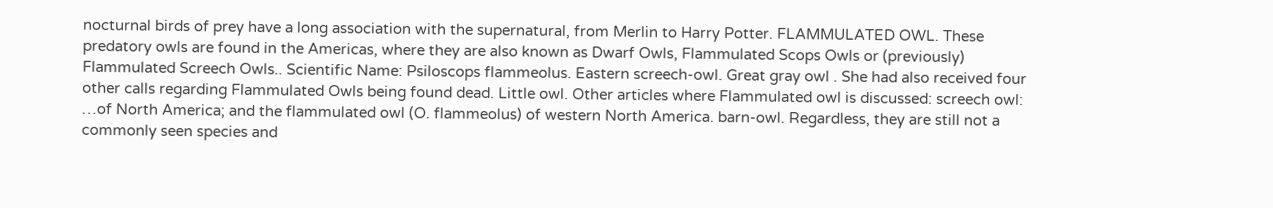nocturnal birds of prey have a long association with the supernatural, from Merlin to Harry Potter. FLAMMULATED OWL. These predatory owls are found in the Americas, where they are also known as Dwarf Owls, Flammulated Scops Owls or (previously) Flammulated Screech Owls.. Scientific Name: Psiloscops flammeolus. Eastern screech-owl. Great gray owl . She had also received four other calls regarding Flammulated Owls being found dead. Little owl. Other articles where Flammulated owl is discussed: screech owl: …of North America; and the flammulated owl (O. flammeolus) of western North America. barn-owl. Regardless, they are still not a commonly seen species and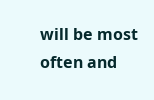will be most often and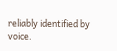reliably identified by voice.